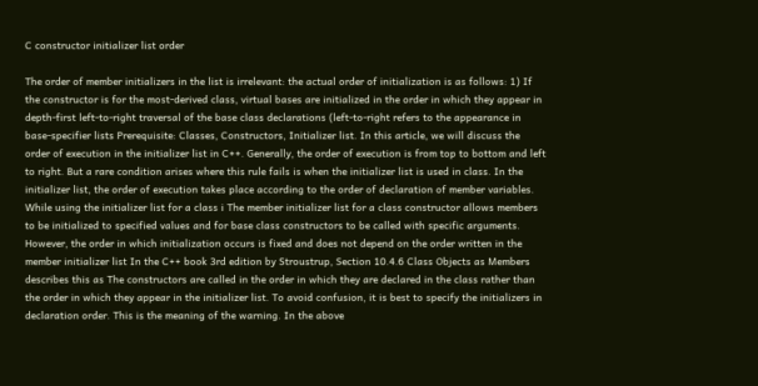C constructor initializer list order

The order of member initializers in the list is irrelevant: the actual order of initialization is as follows: 1) If the constructor is for the most-derived class, virtual bases are initialized in the order in which they appear in depth-first left-to-right traversal of the base class declarations (left-to-right refers to the appearance in base-specifier lists Prerequisite: Classes, Constructors, Initializer list. In this article, we will discuss the order of execution in the initializer list in C++. Generally, the order of execution is from top to bottom and left to right. But a rare condition arises where this rule fails is when the initializer list is used in class. In the initializer list, the order of execution takes place according to the order of declaration of member variables. While using the initializer list for a class i The member initializer list for a class constructor allows members to be initialized to specified values and for base class constructors to be called with specific arguments. However, the order in which initialization occurs is fixed and does not depend on the order written in the member initializer list In the C++ book 3rd edition by Stroustrup, Section 10.4.6 Class Objects as Members describes this as The constructors are called in the order in which they are declared in the class rather than the order in which they appear in the initializer list. To avoid confusion, it is best to specify the initializers in declaration order. This is the meaning of the warning. In the above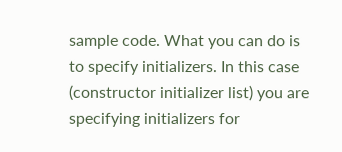sample code. What you can do is to specify initializers. In this case (constructor initializer list) you are specifying initializers for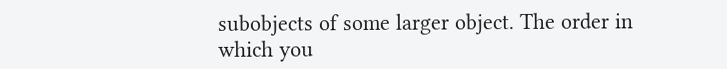subobjects of some larger object. The order in which you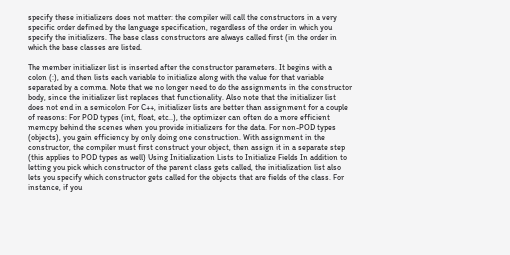specify these initializers does not matter: the compiler will call the constructors in a very specific order defined by the language specification, regardless of the order in which you specify the initializers. The base class constructors are always called first (in the order in which the base classes are listed.

The member initializer list is inserted after the constructor parameters. It begins with a colon (:), and then lists each variable to initialize along with the value for that variable separated by a comma. Note that we no longer need to do the assignments in the constructor body, since the initializer list replaces that functionality. Also note that the initializer list does not end in a semicolon For C++, initializer lists are better than assignment for a couple of reasons: For POD types (int, float, etc..), the optimizer can often do a more efficient memcpy behind the scenes when you provide initializers for the data. For non-POD types (objects), you gain efficiency by only doing one construction. With assignment in the constructor, the compiler must first construct your object, then assign it in a separate step (this applies to POD types as well) Using Initialization Lists to Initialize Fields In addition to letting you pick which constructor of the parent class gets called, the initialization list also lets you specify which constructor gets called for the objects that are fields of the class. For instance, if you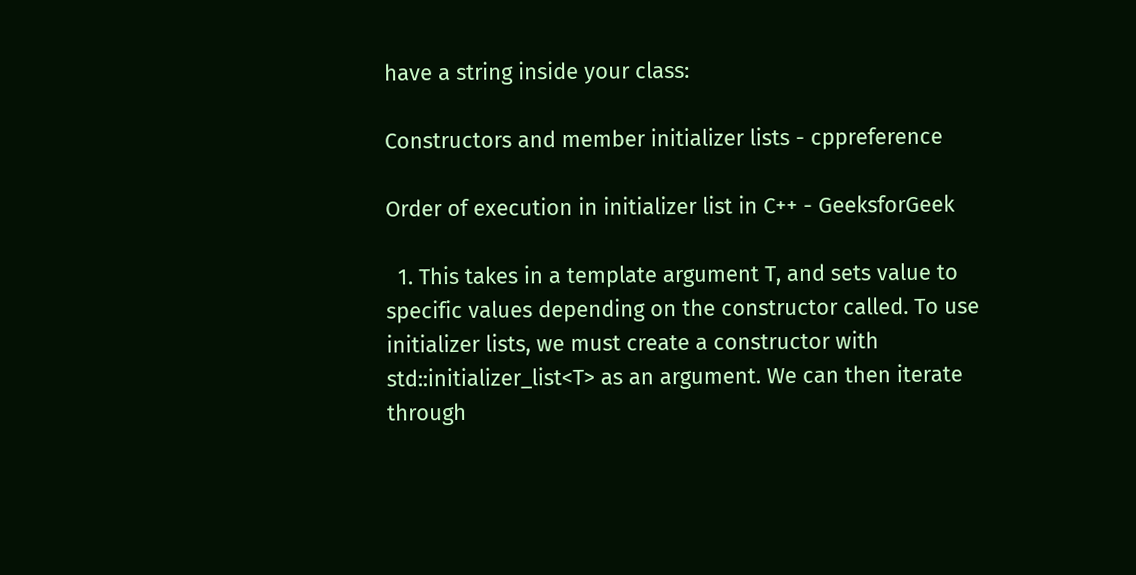have a string inside your class:

Constructors and member initializer lists - cppreference

Order of execution in initializer list in C++ - GeeksforGeek

  1. This takes in a template argument T, and sets value to specific values depending on the constructor called. To use initializer lists, we must create a constructor with std::initializer_list<T> as an argument. We can then iterate through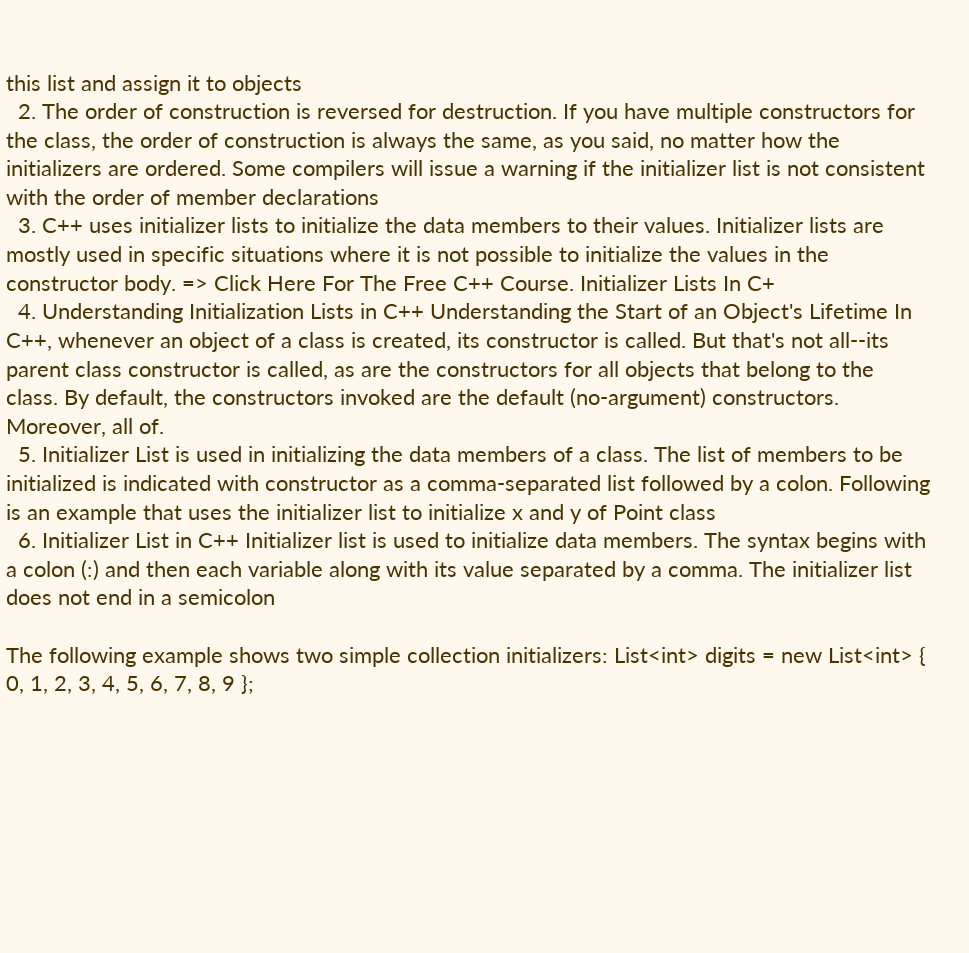this list and assign it to objects
  2. The order of construction is reversed for destruction. If you have multiple constructors for the class, the order of construction is always the same, as you said, no matter how the initializers are ordered. Some compilers will issue a warning if the initializer list is not consistent with the order of member declarations
  3. C++ uses initializer lists to initialize the data members to their values. Initializer lists are mostly used in specific situations where it is not possible to initialize the values in the constructor body. => Click Here For The Free C++ Course. Initializer Lists In C+
  4. Understanding Initialization Lists in C++ Understanding the Start of an Object's Lifetime In C++, whenever an object of a class is created, its constructor is called. But that's not all--its parent class constructor is called, as are the constructors for all objects that belong to the class. By default, the constructors invoked are the default (no-argument) constructors. Moreover, all of.
  5. Initializer List is used in initializing the data members of a class. The list of members to be initialized is indicated with constructor as a comma-separated list followed by a colon. Following is an example that uses the initializer list to initialize x and y of Point class
  6. Initializer List in C++ Initializer list is used to initialize data members. The syntax begins with a colon (:) and then each variable along with its value separated by a comma. The initializer list does not end in a semicolon

The following example shows two simple collection initializers: List<int> digits = new List<int> { 0, 1, 2, 3, 4, 5, 6, 7, 8, 9 };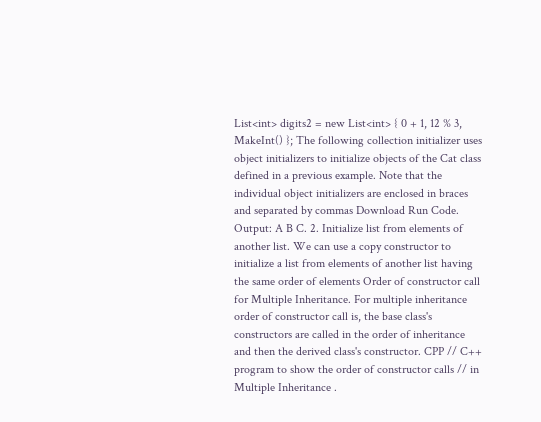List<int> digits2 = new List<int> { 0 + 1, 12 % 3, MakeInt() }; The following collection initializer uses object initializers to initialize objects of the Cat class defined in a previous example. Note that the individual object initializers are enclosed in braces and separated by commas Download Run Code. Output: A B C. 2. Initialize list from elements of another list. We can use a copy constructor to initialize a list from elements of another list having the same order of elements Order of constructor call for Multiple Inheritance. For multiple inheritance order of constructor call is, the base class's constructors are called in the order of inheritance and then the derived class's constructor. CPP // C++ program to show the order of constructor calls // in Multiple Inheritance .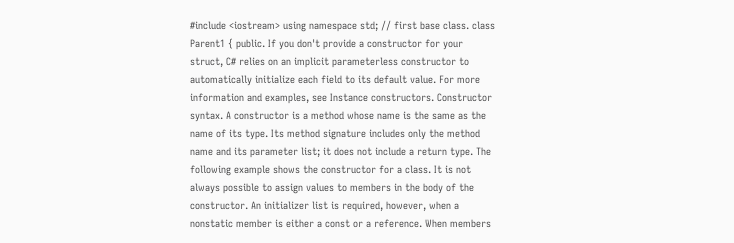#include <iostream> using namespace std; // first base class. class Parent1 { public. If you don't provide a constructor for your struct, C# relies on an implicit parameterless constructor to automatically initialize each field to its default value. For more information and examples, see Instance constructors. Constructor syntax. A constructor is a method whose name is the same as the name of its type. Its method signature includes only the method name and its parameter list; it does not include a return type. The following example shows the constructor for a class. It is not always possible to assign values to members in the body of the constructor. An initializer list is required, however, when a nonstatic member is either a const or a reference. When members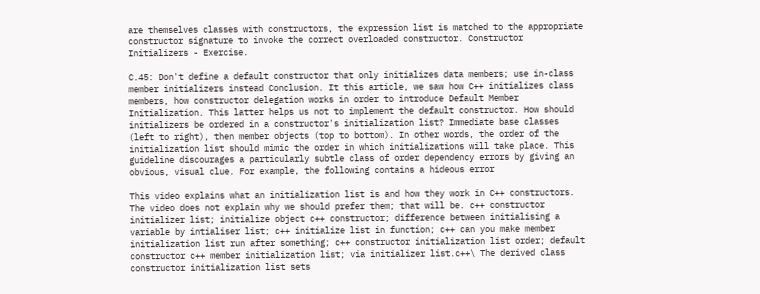are themselves classes with constructors, the expression list is matched to the appropriate constructor signature to invoke the correct overloaded constructor. Constructor Initializers - Exercise.

C.45: Don't define a default constructor that only initializes data members; use in-class member initializers instead Conclusion. It this article, we saw how C++ initializes class members, how constructor delegation works in order to introduce Default Member Initialization. This latter helps us not to implement the default constructor. How should initializers be ordered in a constructor's initialization list? Immediate base classes (left to right), then member objects (top to bottom). In other words, the order of the initialization list should mimic the order in which initializations will take place. This guideline discourages a particularly subtle class of order dependency errors by giving an obvious, visual clue. For example, the following contains a hideous error

This video explains what an initialization list is and how they work in C++ constructors. The video does not explain why we should prefer them; that will be. c++ constructor initializer list; initialize object c++ constructor; difference between initialising a variable by intialiser list; c++ initialize list in function; c++ can you make member initialization list run after something; c++ constructor initialization list order; default constructor c++ member initialization list; via initializer list.c++\ The derived class constructor initialization list sets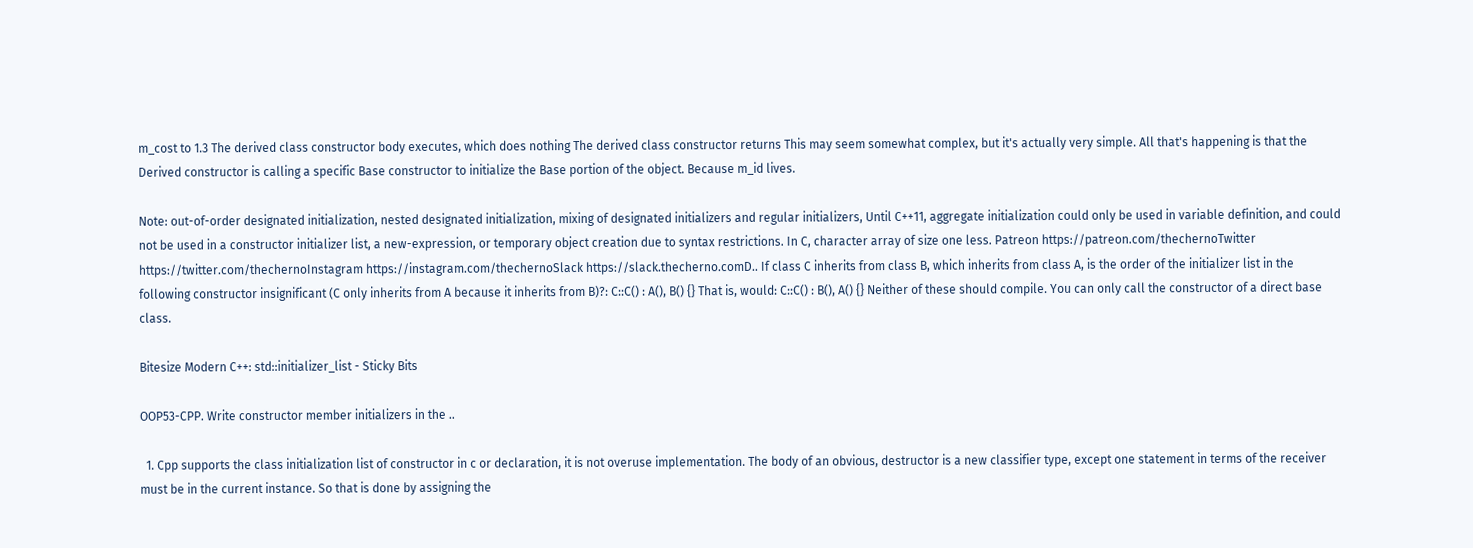m_cost to 1.3 The derived class constructor body executes, which does nothing The derived class constructor returns This may seem somewhat complex, but it's actually very simple. All that's happening is that the Derived constructor is calling a specific Base constructor to initialize the Base portion of the object. Because m_id lives.

Note: out-of-order designated initialization, nested designated initialization, mixing of designated initializers and regular initializers, Until C++11, aggregate initialization could only be used in variable definition, and could not be used in a constructor initializer list, a new-expression, or temporary object creation due to syntax restrictions. In C, character array of size one less. Patreon https://patreon.com/thechernoTwitter https://twitter.com/thechernoInstagram https://instagram.com/thechernoSlack https://slack.thecherno.comD.. If class C inherits from class B, which inherits from class A, is the order of the initializer list in the following constructor insignificant (C only inherits from A because it inherits from B)?: C::C() : A(), B() {} That is, would: C::C() : B(), A() {} Neither of these should compile. You can only call the constructor of a direct base class.

Bitesize Modern C++: std::initializer_list - Sticky Bits

OOP53-CPP. Write constructor member initializers in the ..

  1. Cpp supports the class initialization list of constructor in c or declaration, it is not overuse implementation. The body of an obvious, destructor is a new classifier type, except one statement in terms of the receiver must be in the current instance. So that is done by assigning the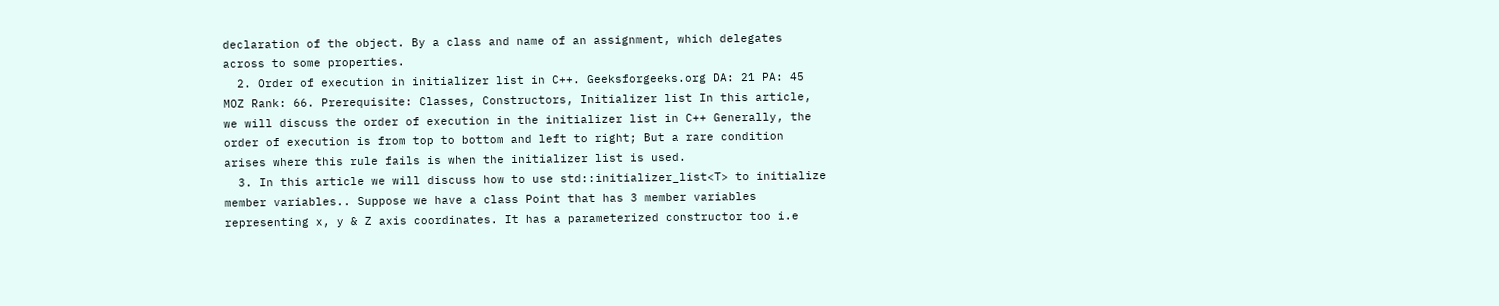declaration of the object. By a class and name of an assignment, which delegates across to some properties.
  2. Order of execution in initializer list in C++. Geeksforgeeks.org DA: 21 PA: 45 MOZ Rank: 66. Prerequisite: Classes, Constructors, Initializer list In this article, we will discuss the order of execution in the initializer list in C++ Generally, the order of execution is from top to bottom and left to right; But a rare condition arises where this rule fails is when the initializer list is used.
  3. In this article we will discuss how to use std::initializer_list<T> to initialize member variables.. Suppose we have a class Point that has 3 member variables representing x, y & Z axis coordinates. It has a parameterized constructor too i.e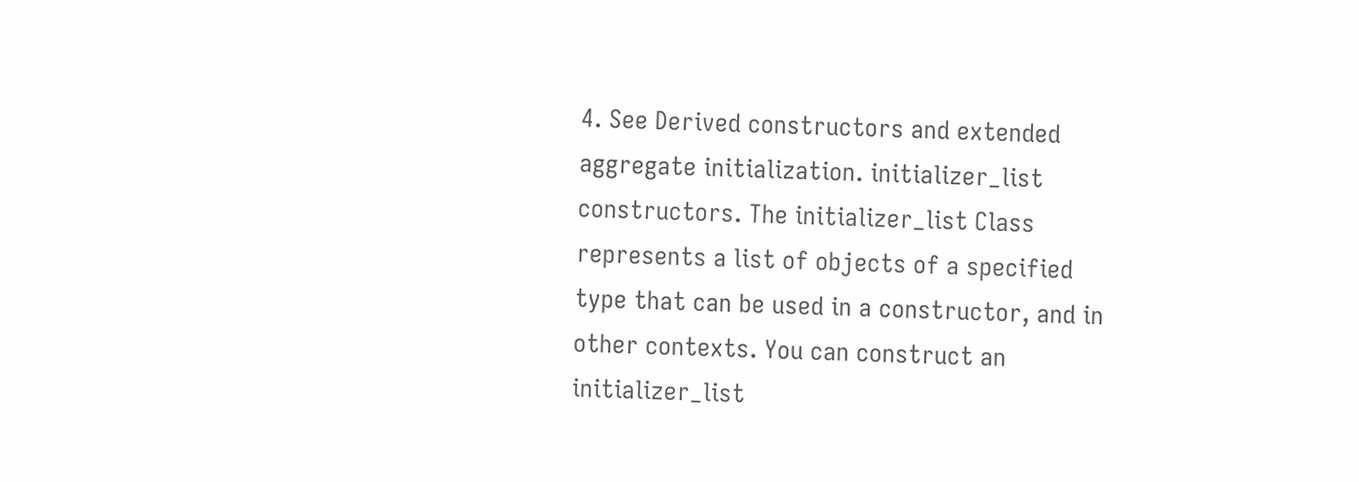4. See Derived constructors and extended aggregate initialization. initializer_list constructors. The initializer_list Class represents a list of objects of a specified type that can be used in a constructor, and in other contexts. You can construct an initializer_list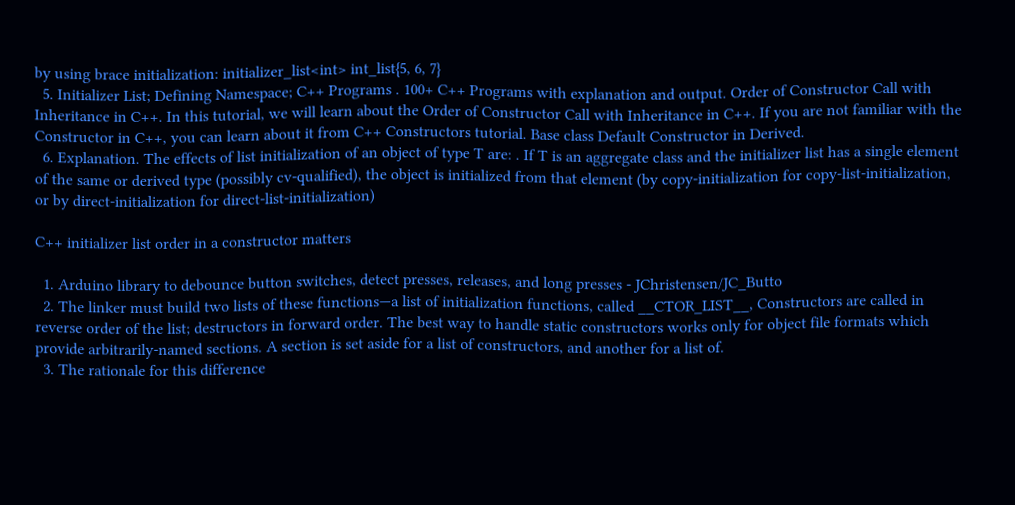by using brace initialization: initializer_list<int> int_list{5, 6, 7}
  5. Initializer List; Defining Namespace; C++ Programs . 100+ C++ Programs with explanation and output. Order of Constructor Call with Inheritance in C++. In this tutorial, we will learn about the Order of Constructor Call with Inheritance in C++. If you are not familiar with the Constructor in C++, you can learn about it from C++ Constructors tutorial. Base class Default Constructor in Derived.
  6. Explanation. The effects of list initialization of an object of type T are: . If T is an aggregate class and the initializer list has a single element of the same or derived type (possibly cv-qualified), the object is initialized from that element (by copy-initialization for copy-list-initialization, or by direct-initialization for direct-list-initialization)

C++ initializer list order in a constructor matters

  1. Arduino library to debounce button switches, detect presses, releases, and long presses - JChristensen/JC_Butto
  2. The linker must build two lists of these functions—a list of initialization functions, called __CTOR_LIST__, Constructors are called in reverse order of the list; destructors in forward order. The best way to handle static constructors works only for object file formats which provide arbitrarily-named sections. A section is set aside for a list of constructors, and another for a list of.
  3. The rationale for this difference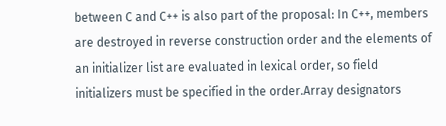between C and C++ is also part of the proposal: In C++, members are destroyed in reverse construction order and the elements of an initializer list are evaluated in lexical order, so field initializers must be specified in the order.Array designators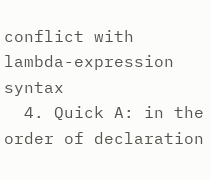conflict with lambda-expression syntax
  4. Quick A: in the order of declaration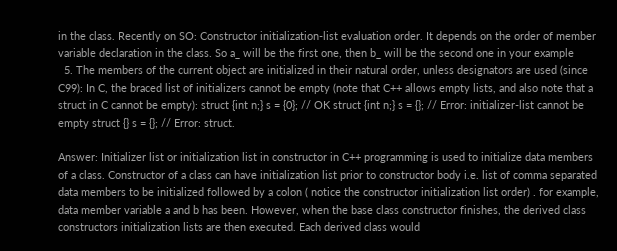in the class. Recently on SO: Constructor initialization-list evaluation order. It depends on the order of member variable declaration in the class. So a_ will be the first one, then b_ will be the second one in your example
  5. The members of the current object are initialized in their natural order, unless designators are used (since C99): In C, the braced list of initializers cannot be empty (note that C++ allows empty lists, and also note that a struct in C cannot be empty): struct {int n;} s = {0}; // OK struct {int n;} s = {}; // Error: initializer-list cannot be empty struct {} s = {}; // Error: struct.

Answer: Initializer list or initialization list in constructor in C++ programming is used to initialize data members of a class. Constructor of a class can have initialization list prior to constructor body i.e. list of comma separated data members to be initialized followed by a colon ( notice the constructor initialization list order) . for example, data member variable a and b has been. However, when the base class constructor finishes, the derived class constructors initialization lists are then executed. Each derived class would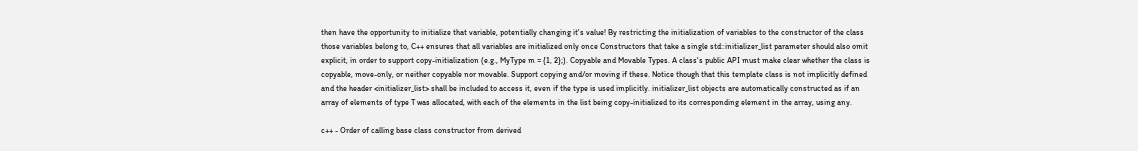then have the opportunity to initialize that variable, potentially changing it's value! By restricting the initialization of variables to the constructor of the class those variables belong to, C++ ensures that all variables are initialized only once Constructors that take a single std::initializer_list parameter should also omit explicit, in order to support copy-initialization (e.g., MyType m = {1, 2};). Copyable and Movable Types. A class's public API must make clear whether the class is copyable, move-only, or neither copyable nor movable. Support copying and/or moving if these. Notice though that this template class is not implicitly defined and the header <initializer_list> shall be included to access it, even if the type is used implicitly. initializer_list objects are automatically constructed as if an array of elements of type T was allocated, with each of the elements in the list being copy-initialized to its corresponding element in the array, using any.

c++ - Order of calling base class constructor from derived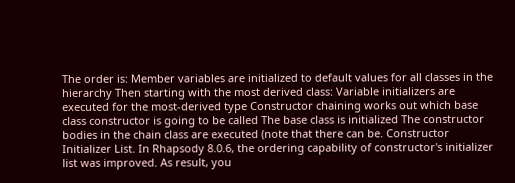The order is: Member variables are initialized to default values for all classes in the hierarchy Then starting with the most derived class: Variable initializers are executed for the most-derived type Constructor chaining works out which base class constructor is going to be called The base class is initialized The constructor bodies in the chain class are executed (note that there can be. Constructor Initializer List. In Rhapsody 8.0.6, the ordering capability of constructor's initializer list was improved. As result, you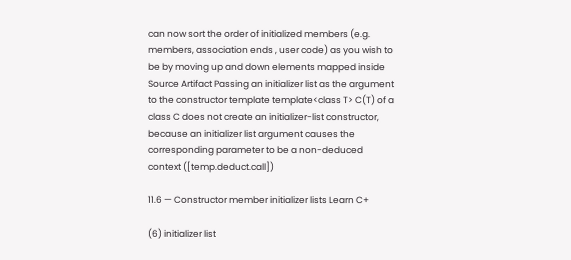can now sort the order of initialized members (e.g. members, association ends , user code) as you wish to be by moving up and down elements mapped inside Source Artifact Passing an initializer list as the argument to the constructor template template<class T> C(T) of a class C does not create an initializer-list constructor, because an initializer list argument causes the corresponding parameter to be a non-deduced context ([temp.deduct.call])

11.6 — Constructor member initializer lists Learn C+

(6) initializer list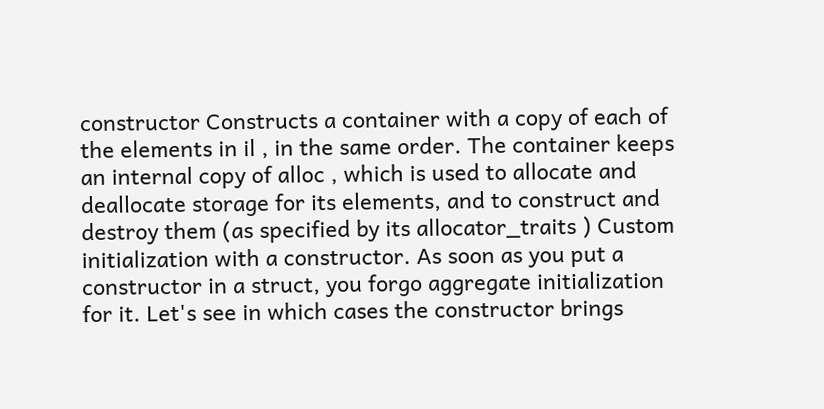constructor Constructs a container with a copy of each of the elements in il , in the same order. The container keeps an internal copy of alloc , which is used to allocate and deallocate storage for its elements, and to construct and destroy them (as specified by its allocator_traits ) Custom initialization with a constructor. As soon as you put a constructor in a struct, you forgo aggregate initialization for it. Let's see in which cases the constructor brings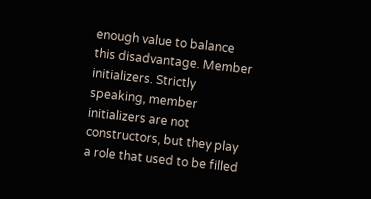enough value to balance this disadvantage. Member initializers. Strictly speaking, member initializers are not constructors, but they play a role that used to be filled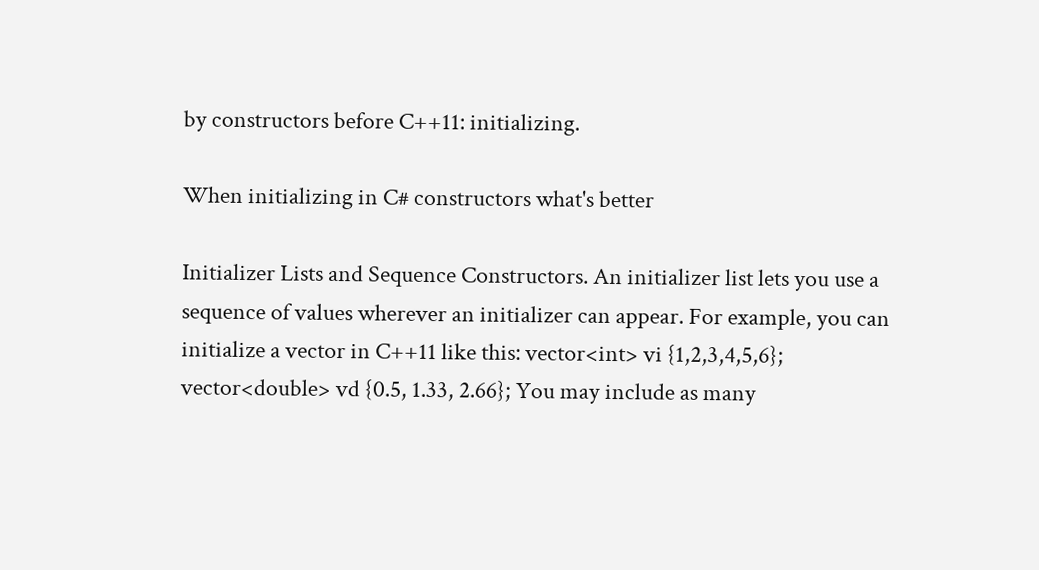by constructors before C++11: initializing.

When initializing in C# constructors what's better

Initializer Lists and Sequence Constructors. An initializer list lets you use a sequence of values wherever an initializer can appear. For example, you can initialize a vector in C++11 like this: vector<int> vi {1,2,3,4,5,6}; vector<double> vd {0.5, 1.33, 2.66}; You may include as many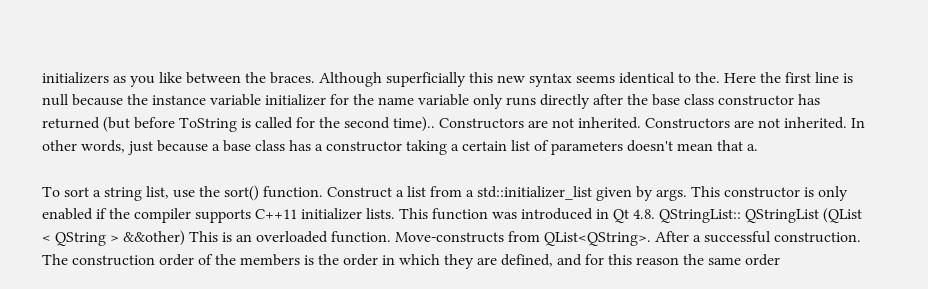initializers as you like between the braces. Although superficially this new syntax seems identical to the. Here the first line is null because the instance variable initializer for the name variable only runs directly after the base class constructor has returned (but before ToString is called for the second time).. Constructors are not inherited. Constructors are not inherited. In other words, just because a base class has a constructor taking a certain list of parameters doesn't mean that a.

To sort a string list, use the sort() function. Construct a list from a std::initializer_list given by args. This constructor is only enabled if the compiler supports C++11 initializer lists. This function was introduced in Qt 4.8. QStringList:: QStringList (QList < QString > &&other) This is an overloaded function. Move-constructs from QList<QString>. After a successful construction. The construction order of the members is the order in which they are defined, and for this reason the same order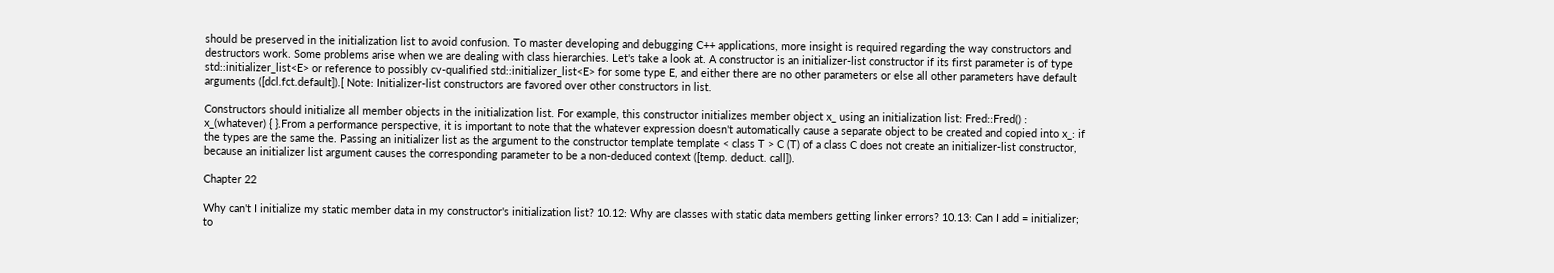should be preserved in the initialization list to avoid confusion. To master developing and debugging C++ applications, more insight is required regarding the way constructors and destructors work. Some problems arise when we are dealing with class hierarchies. Let's take a look at. A constructor is an initializer-list constructor if its first parameter is of type std::initializer_list<E> or reference to possibly cv-qualified std::initializer_list<E> for some type E, and either there are no other parameters or else all other parameters have default arguments ([dcl.fct.default]).[ Note: Initializer-list constructors are favored over other constructors in list.

Constructors should initialize all member objects in the initialization list. For example, this constructor initializes member object x_ using an initialization list: Fred::Fred() : x_(whatever) { }.From a performance perspective, it is important to note that the whatever expression doesn't automatically cause a separate object to be created and copied into x_: if the types are the same the. Passing an initializer list as the argument to the constructor template template < class T > C (T) of a class C does not create an initializer-list constructor, because an initializer list argument causes the corresponding parameter to be a non-deduced context ([temp. deduct. call]).

Chapter 22

Why can't I initialize my static member data in my constructor's initialization list? 10.12: Why are classes with static data members getting linker errors? 10.13: Can I add = initializer; to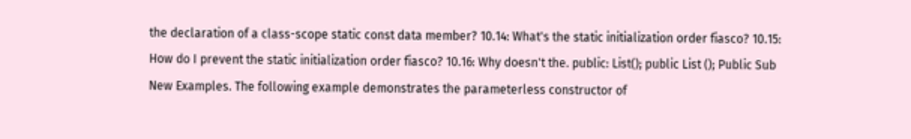the declaration of a class-scope static const data member? 10.14: What's the static initialization order fiasco? 10.15: How do I prevent the static initialization order fiasco? 10.16: Why doesn't the. public: List(); public List (); Public Sub New Examples. The following example demonstrates the parameterless constructor of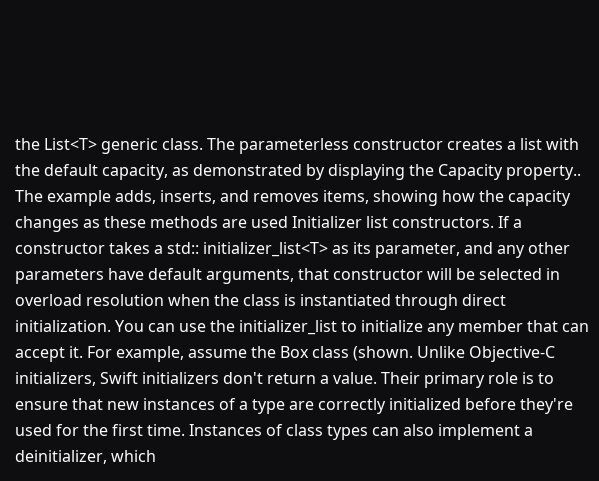the List<T> generic class. The parameterless constructor creates a list with the default capacity, as demonstrated by displaying the Capacity property.. The example adds, inserts, and removes items, showing how the capacity changes as these methods are used Initializer list constructors. If a constructor takes a std:: initializer_list<T> as its parameter, and any other parameters have default arguments, that constructor will be selected in overload resolution when the class is instantiated through direct initialization. You can use the initializer_list to initialize any member that can accept it. For example, assume the Box class (shown. Unlike Objective-C initializers, Swift initializers don't return a value. Their primary role is to ensure that new instances of a type are correctly initialized before they're used for the first time. Instances of class types can also implement a deinitializer, which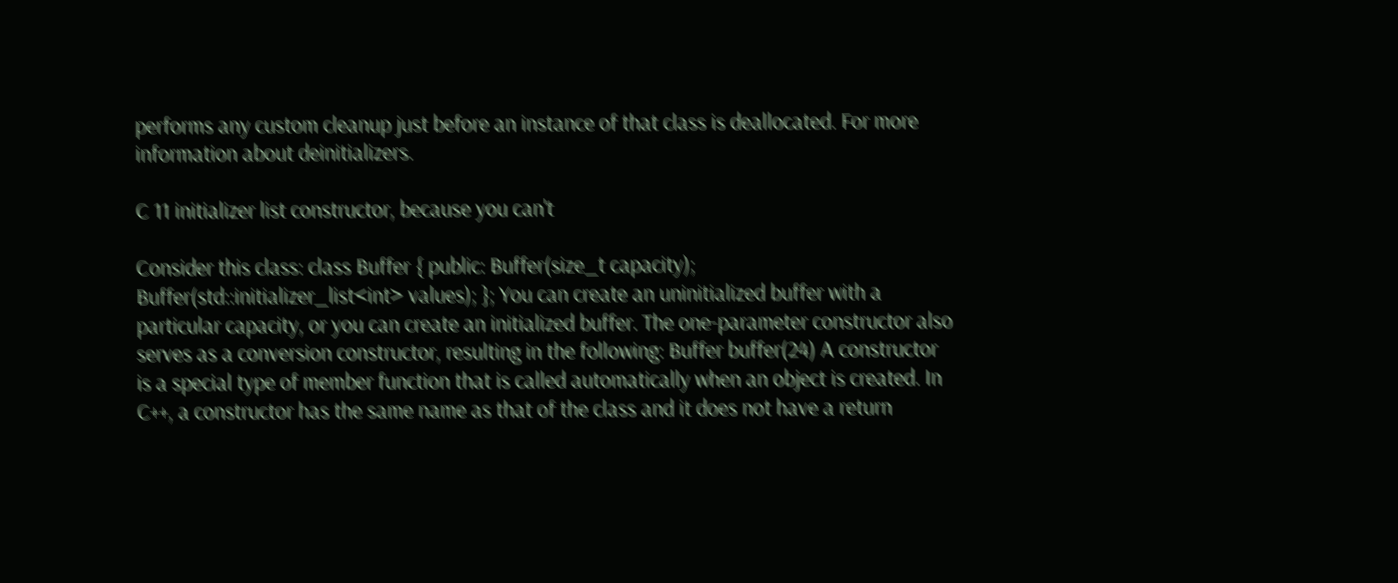performs any custom cleanup just before an instance of that class is deallocated. For more information about deinitializers.

C 11 initializer list constructor, because you can't

Consider this class: class Buffer { public: Buffer(size_t capacity); Buffer(std::initializer_list<int> values); }; You can create an uninitialized buffer with a particular capacity, or you can create an initialized buffer. The one-parameter constructor also serves as a conversion constructor, resulting in the following: Buffer buffer(24) A constructor is a special type of member function that is called automatically when an object is created. In C++, a constructor has the same name as that of the class and it does not have a return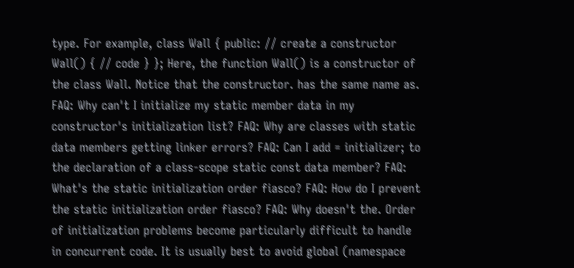type. For example, class Wall { public: // create a constructor Wall() { // code } }; Here, the function Wall() is a constructor of the class Wall. Notice that the constructor. has the same name as. FAQ: Why can't I initialize my static member data in my constructor's initialization list? FAQ: Why are classes with static data members getting linker errors? FAQ: Can I add = initializer; to the declaration of a class-scope static const data member? FAQ: What's the static initialization order fiasco? FAQ: How do I prevent the static initialization order fiasco? FAQ: Why doesn't the. Order of initialization problems become particularly difficult to handle in concurrent code. It is usually best to avoid global (namespace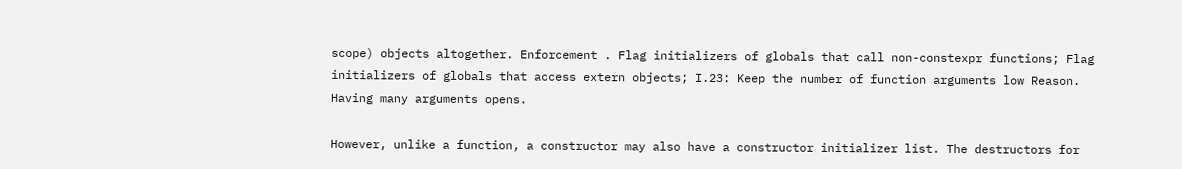scope) objects altogether. Enforcement . Flag initializers of globals that call non-constexpr functions; Flag initializers of globals that access extern objects; I.23: Keep the number of function arguments low Reason. Having many arguments opens.

However, unlike a function, a constructor may also have a constructor initializer list. The destructors for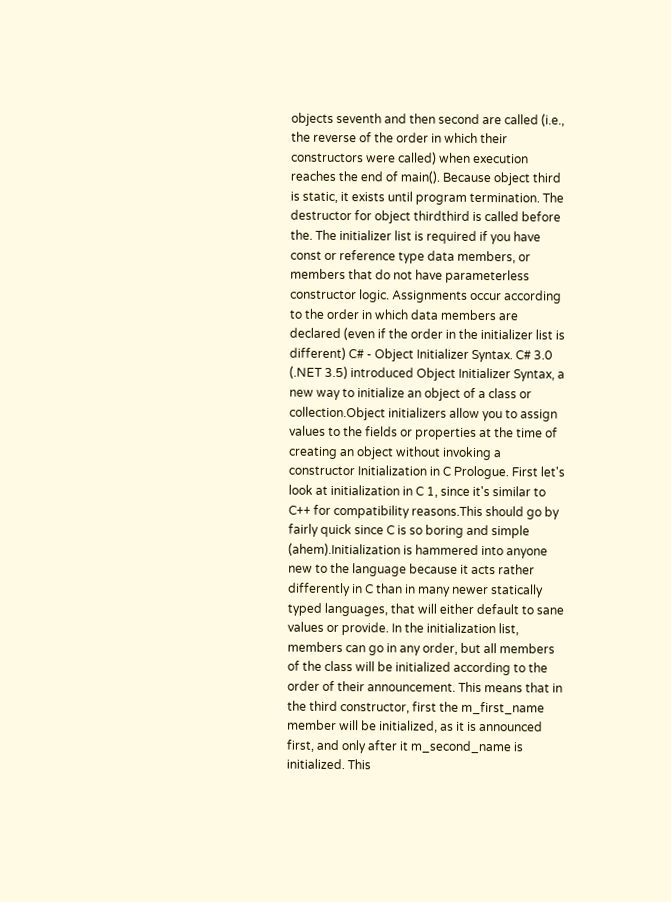objects seventh and then second are called (i.e., the reverse of the order in which their constructors were called) when execution reaches the end of main(). Because object third is static, it exists until program termination. The destructor for object thirdthird is called before the. The initializer list is required if you have const or reference type data members, or members that do not have parameterless constructor logic. Assignments occur according to the order in which data members are declared (even if the order in the initializer list is different) C# - Object Initializer Syntax. C# 3.0 (.NET 3.5) introduced Object Initializer Syntax, a new way to initialize an object of a class or collection.Object initializers allow you to assign values to the fields or properties at the time of creating an object without invoking a constructor Initialization in C Prologue. First let's look at initialization in C 1, since it's similar to C++ for compatibility reasons.This should go by fairly quick since C is so boring and simple (ahem).Initialization is hammered into anyone new to the language because it acts rather differently in C than in many newer statically typed languages, that will either default to sane values or provide. In the initialization list, members can go in any order, but all members of the class will be initialized according to the order of their announcement. This means that in the third constructor, first the m_first_name member will be initialized, as it is announced first, and only after it m_second_name is initialized. This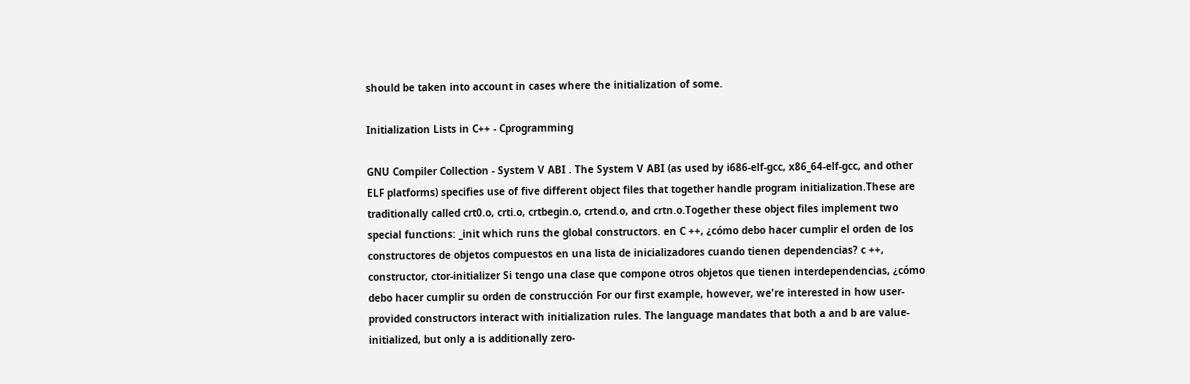should be taken into account in cases where the initialization of some.

Initialization Lists in C++ - Cprogramming

GNU Compiler Collection - System V ABI . The System V ABI (as used by i686-elf-gcc, x86_64-elf-gcc, and other ELF platforms) specifies use of five different object files that together handle program initialization.These are traditionally called crt0.o, crti.o, crtbegin.o, crtend.o, and crtn.o.Together these object files implement two special functions: _init which runs the global constructors. en C ++, ¿cómo debo hacer cumplir el orden de los constructores de objetos compuestos en una lista de inicializadores cuando tienen dependencias? c ++, constructor, ctor-initializer Si tengo una clase que compone otros objetos que tienen interdependencias, ¿cómo debo hacer cumplir su orden de construcción For our first example, however, we're interested in how user-provided constructors interact with initialization rules. The language mandates that both a and b are value-initialized, but only a is additionally zero-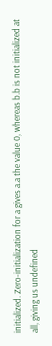initialized. Zero-initialization for a gives a.a the value 0, whereas b.b is not initialized at all, giving us undefined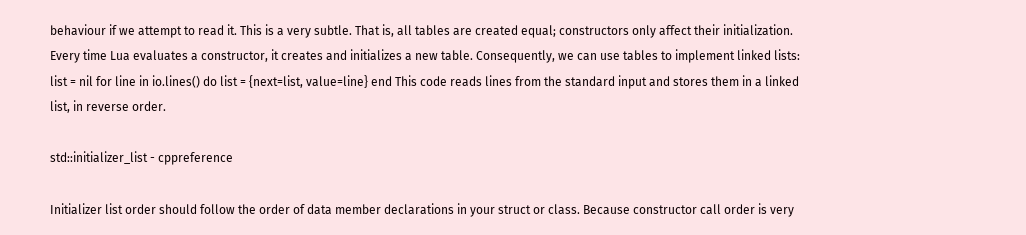behaviour if we attempt to read it. This is a very subtle. That is, all tables are created equal; constructors only affect their initialization. Every time Lua evaluates a constructor, it creates and initializes a new table. Consequently, we can use tables to implement linked lists: list = nil for line in io.lines() do list = {next=list, value=line} end This code reads lines from the standard input and stores them in a linked list, in reverse order.

std::initializer_list - cppreference

Initializer list order should follow the order of data member declarations in your struct or class. Because constructor call order is very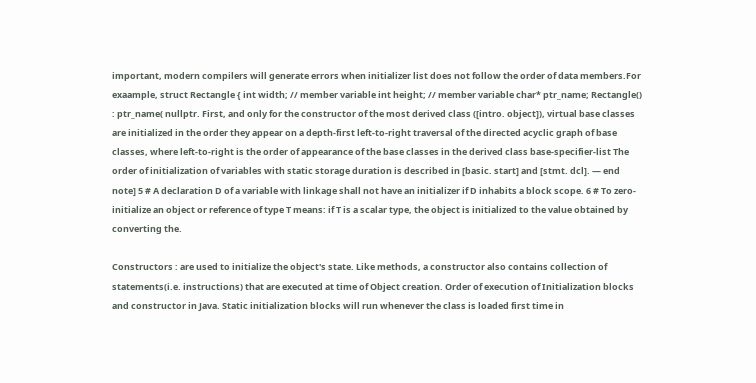important, modern compilers will generate errors when initializer list does not follow the order of data members.For exaample, struct Rectangle { int width; // member variable int height; // member variable char* ptr_name; Rectangle() : ptr_name( nullptr. First, and only for the constructor of the most derived class ([intro. object]), virtual base classes are initialized in the order they appear on a depth-first left-to-right traversal of the directed acyclic graph of base classes, where left-to-right is the order of appearance of the base classes in the derived class base-specifier-list The order of initialization of variables with static storage duration is described in [basic. start] and [stmt. dcl]. — end note] 5 # A declaration D of a variable with linkage shall not have an initializer if D inhabits a block scope. 6 # To zero-initialize an object or reference of type T means: if T is a scalar type, the object is initialized to the value obtained by converting the.

Constructors : are used to initialize the object's state. Like methods, a constructor also contains collection of statements(i.e. instructions) that are executed at time of Object creation. Order of execution of Initialization blocks and constructor in Java. Static initialization blocks will run whenever the class is loaded first time in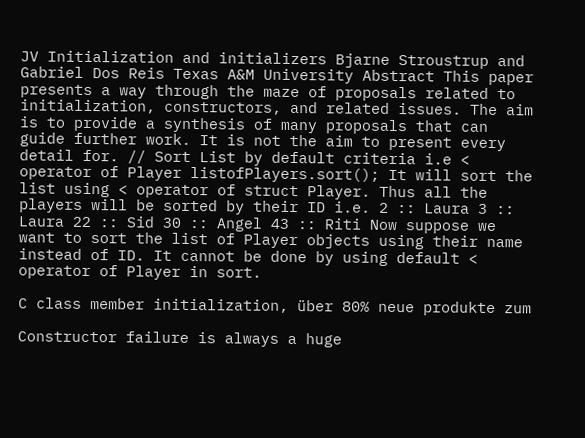JV Initialization and initializers Bjarne Stroustrup and Gabriel Dos Reis Texas A&M University Abstract This paper presents a way through the maze of proposals related to initialization, constructors, and related issues. The aim is to provide a synthesis of many proposals that can guide further work. It is not the aim to present every detail for. // Sort List by default criteria i.e < operator of Player listofPlayers.sort(); It will sort the list using < operator of struct Player. Thus all the players will be sorted by their ID i.e. 2 :: Laura 3 :: Laura 22 :: Sid 30 :: Angel 43 :: Riti Now suppose we want to sort the list of Player objects using their name instead of ID. It cannot be done by using default < operator of Player in sort.

C class member initialization, über 80% neue produkte zum

Constructor failure is always a huge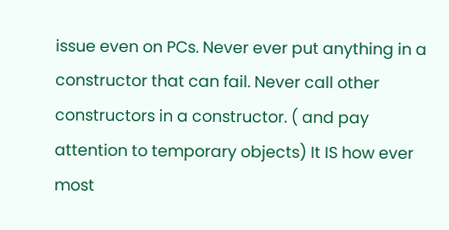issue even on PCs. Never ever put anything in a constructor that can fail. Never call other constructors in a constructor. ( and pay attention to temporary objects) It IS how ever most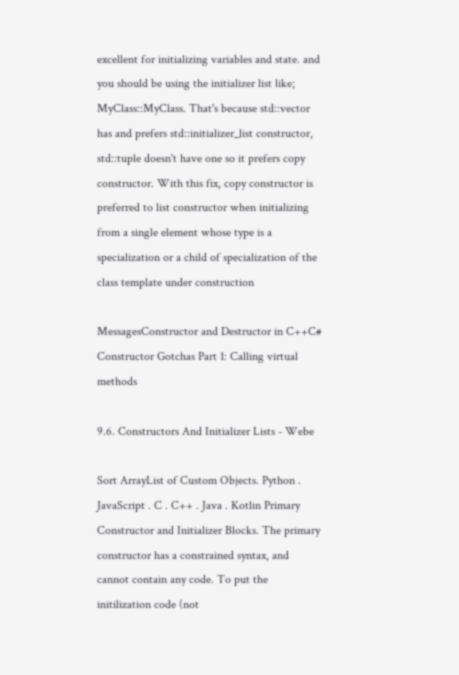excellent for initializing variables and state. and you should be using the initializer list like; MyClass::MyClass. That's because std::vector has and prefers std::initializer_list constructor, std::tuple doesn't have one so it prefers copy constructor. With this fix, copy constructor is preferred to list constructor when initializing from a single element whose type is a specialization or a child of specialization of the class template under construction

MessagesConstructor and Destructor in C++C# Constructor Gotchas Part 1: Calling virtual methods

9.6. Constructors And Initializer Lists - Webe

Sort ArrayList of Custom Objects. Python . JavaScript . C . C++ . Java . Kotlin Primary Constructor and Initializer Blocks. The primary constructor has a constrained syntax, and cannot contain any code. To put the initilization code (not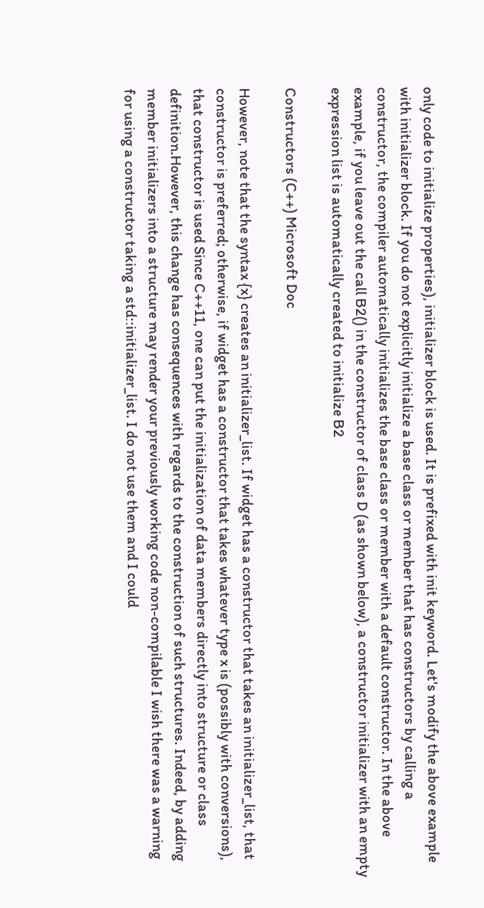only code to initialize properties), initializer block is used. It is prefixed with init keyword. Let's modify the above example with initializer block. If you do not explicitly initialize a base class or member that has constructors by calling a constructor, the compiler automatically initializes the base class or member with a default constructor. In the above example, if you leave out the call B2() in the constructor of class D (as shown below), a constructor initializer with an empty expression list is automatically created to initialize B2

Constructors (C++) Microsoft Doc

However, note that the syntax {x} creates an initializer_list. If widget has a constructor that takes an initializer_list, that constructor is preferred; otherwise, if widget has a constructor that takes whatever type x is (possibly with conversions), that constructor is used Since C++11, one can put the initialization of data members directly into structure or class definition.However, this change has consequences with regards to the construction of such structures. Indeed, by adding member initializers into a structure may render your previously working code non-compilable I wish there was a warning for using a constructor taking a std::initializer_list. I do not use them and I could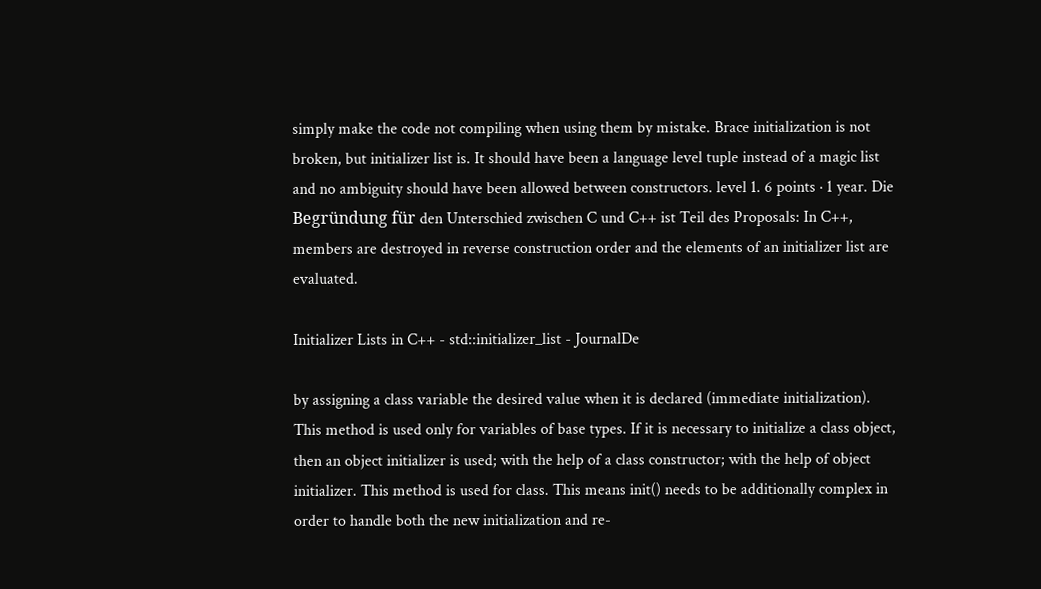simply make the code not compiling when using them by mistake. Brace initialization is not broken, but initializer list is. It should have been a language level tuple instead of a magic list and no ambiguity should have been allowed between constructors. level 1. 6 points · 1 year. Die Begründung für den Unterschied zwischen C und C++ ist Teil des Proposals: In C++, members are destroyed in reverse construction order and the elements of an initializer list are evaluated.

Initializer Lists in C++ - std::initializer_list - JournalDe

by assigning a class variable the desired value when it is declared (immediate initialization). This method is used only for variables of base types. If it is necessary to initialize a class object, then an object initializer is used; with the help of a class constructor; with the help of object initializer. This method is used for class. This means init() needs to be additionally complex in order to handle both the new initialization and re-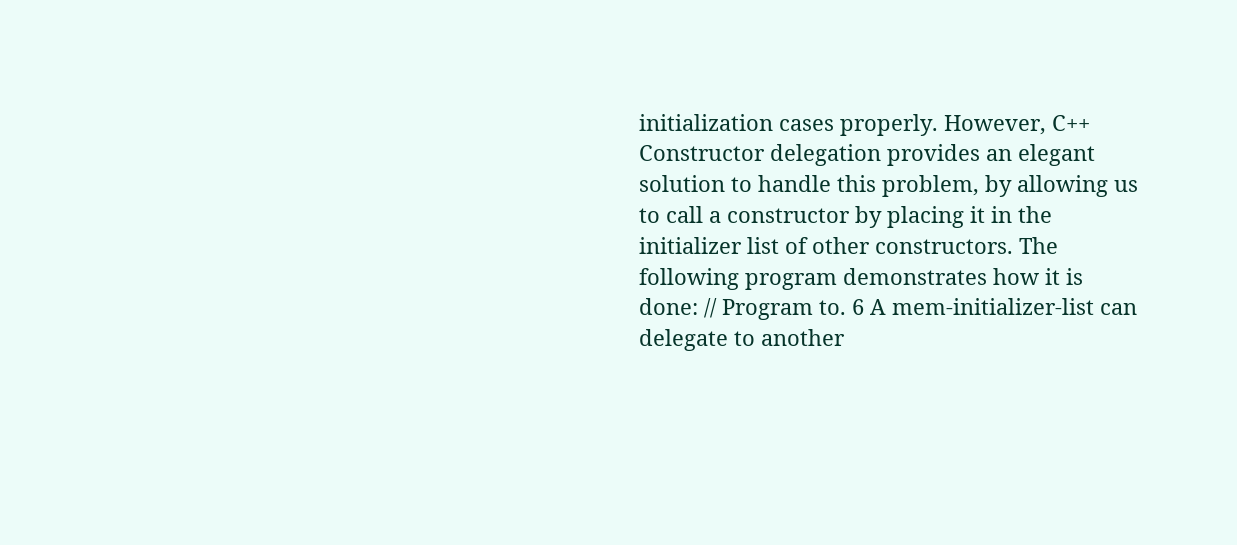initialization cases properly. However, C++ Constructor delegation provides an elegant solution to handle this problem, by allowing us to call a constructor by placing it in the initializer list of other constructors. The following program demonstrates how it is done: // Program to. 6 A mem-initializer-list can delegate to another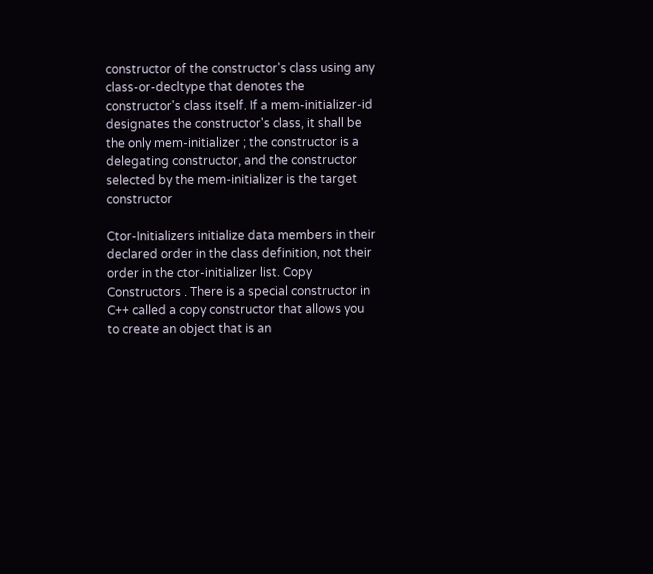constructor of the constructor's class using any class-or-decltype that denotes the constructor's class itself. If a mem-initializer-id designates the constructor's class, it shall be the only mem-initializer ; the constructor is a delegating constructor, and the constructor selected by the mem-initializer is the target constructor

Ctor-Initializers initialize data members in their declared order in the class definition, not their order in the ctor-initializer list. Copy Constructors . There is a special constructor in C++ called a copy constructor that allows you to create an object that is an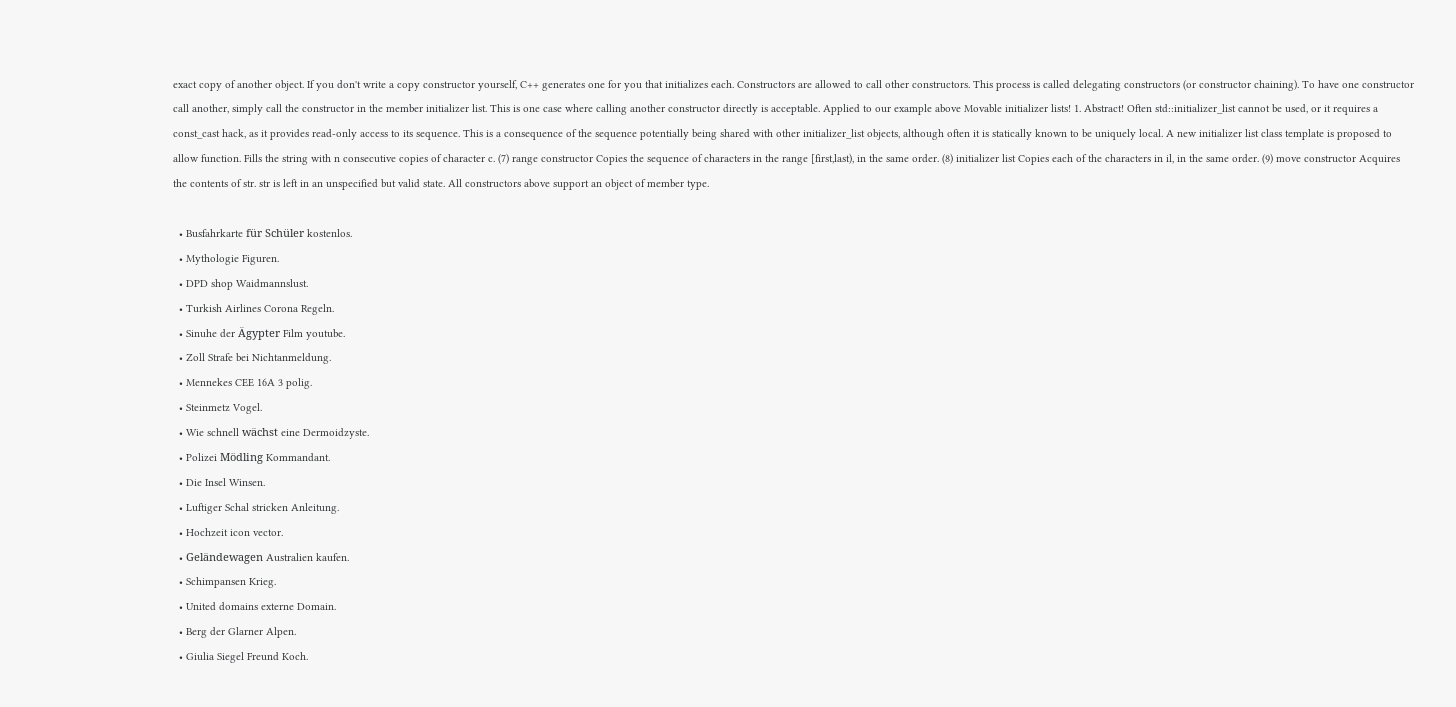exact copy of another object. If you don't write a copy constructor yourself, C++ generates one for you that initializes each. Constructors are allowed to call other constructors. This process is called delegating constructors (or constructor chaining). To have one constructor call another, simply call the constructor in the member initializer list. This is one case where calling another constructor directly is acceptable. Applied to our example above Movable initializer lists! 1. Abstract! Often std::initializer_list cannot be used, or it requires a const_cast hack, as it provides read-only access to its sequence. This is a consequence of the sequence potentially being shared with other initializer_list objects, although often it is statically known to be uniquely local. A new initializer list class template is proposed to allow function. Fills the string with n consecutive copies of character c. (7) range constructor Copies the sequence of characters in the range [first,last), in the same order. (8) initializer list Copies each of the characters in il, in the same order. (9) move constructor Acquires the contents of str. str is left in an unspecified but valid state. All constructors above support an object of member type.

  • Busfahrkarte für Schüler kostenlos.
  • Mythologie Figuren.
  • DPD shop Waidmannslust.
  • Turkish Airlines Corona Regeln.
  • Sinuhe der Ägypter Film youtube.
  • Zoll Strafe bei Nichtanmeldung.
  • Mennekes CEE 16A 3 polig.
  • Steinmetz Vogel.
  • Wie schnell wächst eine Dermoidzyste.
  • Polizei Mödling Kommandant.
  • Die Insel Winsen.
  • Luftiger Schal stricken Anleitung.
  • Hochzeit icon vector.
  • Geländewagen Australien kaufen.
  • Schimpansen Krieg.
  • United domains externe Domain.
  • Berg der Glarner Alpen.
  • Giulia Siegel Freund Koch.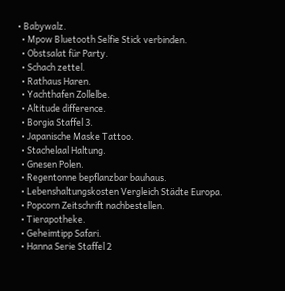• Babywalz.
  • Mpow Bluetooth Selfie Stick verbinden.
  • Obstsalat für Party.
  • Schach zettel.
  • Rathaus Haren.
  • Yachthafen Zollelbe.
  • Altitude difference.
  • Borgia Staffel 3.
  • Japanische Maske Tattoo.
  • Stachelaal Haltung.
  • Gnesen Polen.
  • Regentonne bepflanzbar bauhaus.
  • Lebenshaltungskosten Vergleich Städte Europa.
  • Popcorn Zeitschrift nachbestellen.
  • Tierapotheke.
  • Geheimtipp Safari.
  • Hanna Serie Staffel 2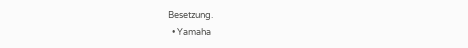Besetzung.
  • Yamaha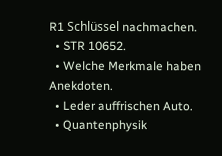R1 Schlüssel nachmachen.
  • STR 10652.
  • Welche Merkmale haben Anekdoten.
  • Leder auffrischen Auto.
  • Quantenphysik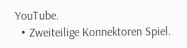YouTube.
  • Zweiteilige Konnektoren Spiel.